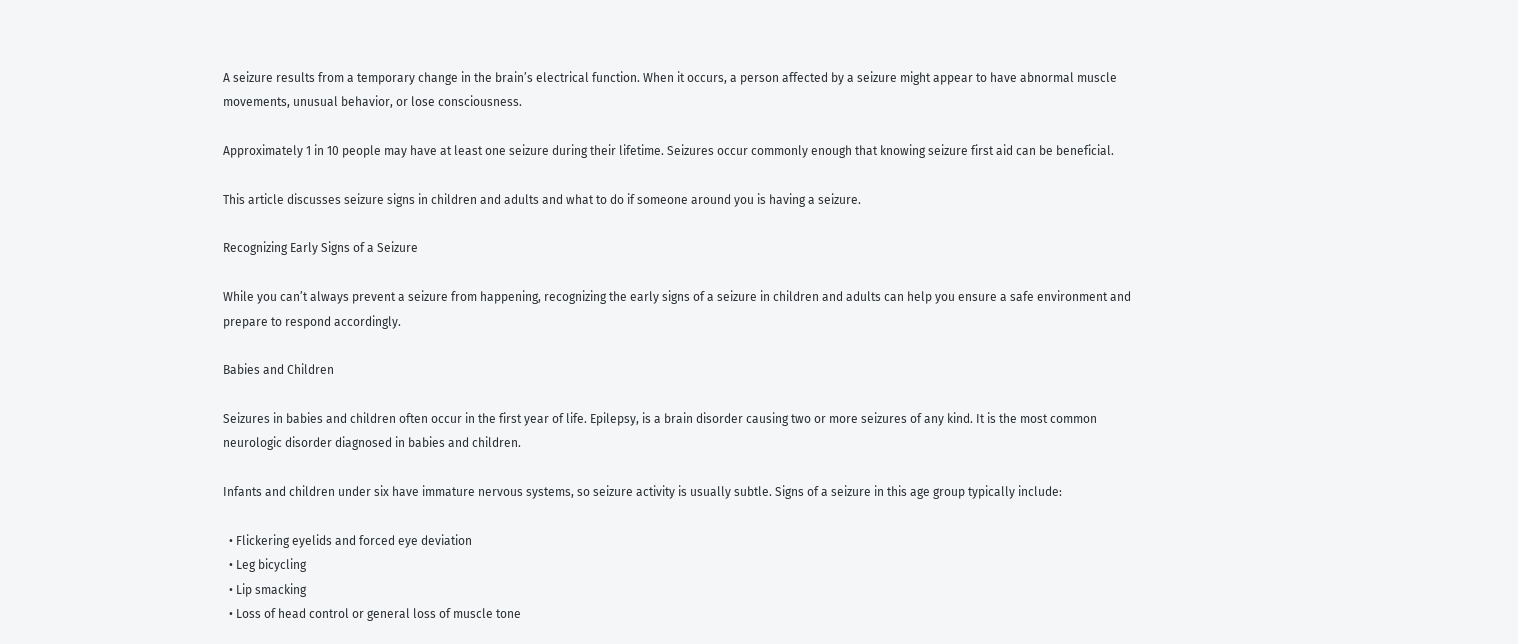A seizure results from a temporary change in the brain’s electrical function. When it occurs, a person affected by a seizure might appear to have abnormal muscle movements, unusual behavior, or lose consciousness.

Approximately 1 in 10 people may have at least one seizure during their lifetime. Seizures occur commonly enough that knowing seizure first aid can be beneficial.

This article discusses seizure signs in children and adults and what to do if someone around you is having a seizure.

Recognizing Early Signs of a Seizure

While you can’t always prevent a seizure from happening, recognizing the early signs of a seizure in children and adults can help you ensure a safe environment and prepare to respond accordingly.

Babies and Children

Seizures in babies and children often occur in the first year of life. Epilepsy, is a brain disorder causing two or more seizures of any kind. It is the most common neurologic disorder diagnosed in babies and children.

Infants and children under six have immature nervous systems, so seizure activity is usually subtle. Signs of a seizure in this age group typically include:

  • Flickering eyelids and forced eye deviation
  • Leg bicycling
  • Lip smacking
  • Loss of head control or general loss of muscle tone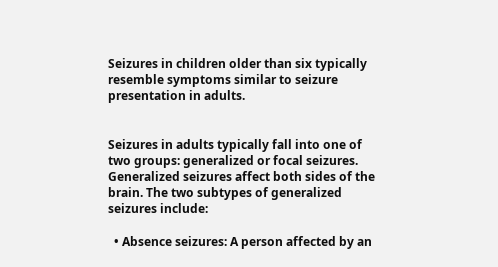Seizures in children older than six typically resemble symptoms similar to seizure presentation in adults.


Seizures in adults typically fall into one of two groups: generalized or focal seizures. Generalized seizures affect both sides of the brain. The two subtypes of generalized seizures include:

  • Absence seizures: A person affected by an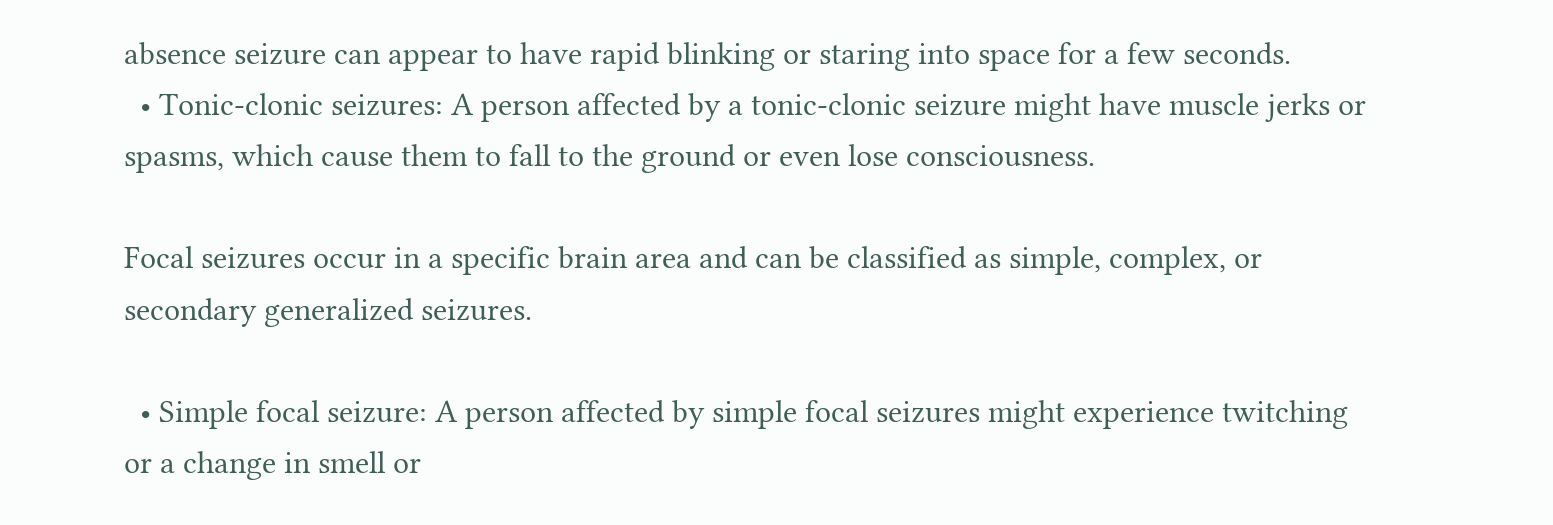absence seizure can appear to have rapid blinking or staring into space for a few seconds.
  • Tonic-clonic seizures: A person affected by a tonic-clonic seizure might have muscle jerks or spasms, which cause them to fall to the ground or even lose consciousness.

Focal seizures occur in a specific brain area and can be classified as simple, complex, or secondary generalized seizures.

  • Simple focal seizure: A person affected by simple focal seizures might experience twitching or a change in smell or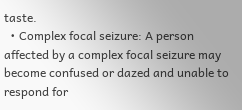taste.
  • Complex focal seizure: A person affected by a complex focal seizure may become confused or dazed and unable to respond for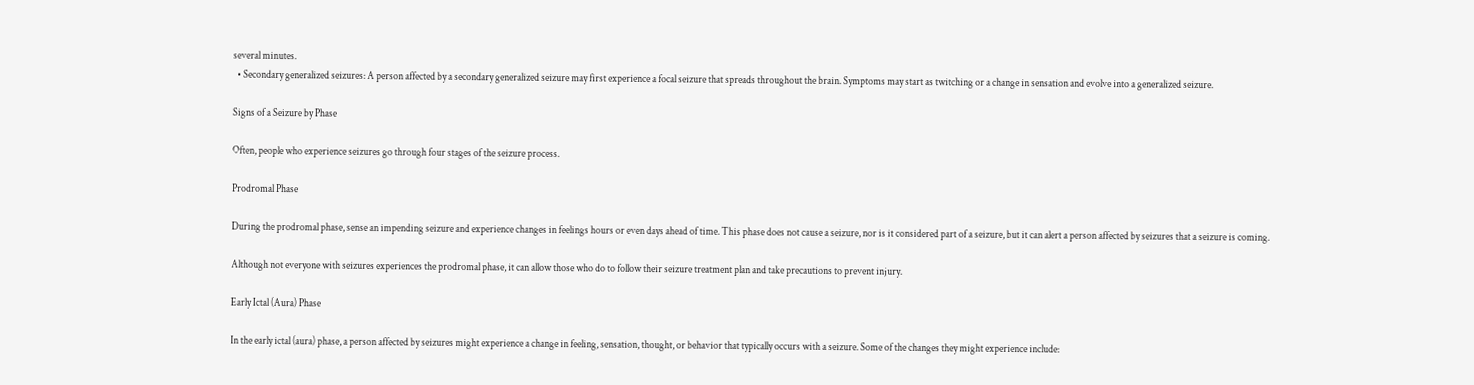several minutes.
  • Secondary generalized seizures: A person affected by a secondary generalized seizure may first experience a focal seizure that spreads throughout the brain. Symptoms may start as twitching or a change in sensation and evolve into a generalized seizure.

Signs of a Seizure by Phase

Often, people who experience seizures go through four stages of the seizure process.

Prodromal Phase

During the prodromal phase, sense an impending seizure and experience changes in feelings hours or even days ahead of time. This phase does not cause a seizure, nor is it considered part of a seizure, but it can alert a person affected by seizures that a seizure is coming.

Although not everyone with seizures experiences the prodromal phase, it can allow those who do to follow their seizure treatment plan and take precautions to prevent injury.

Early Ictal (Aura) Phase

In the early ictal (aura) phase, a person affected by seizures might experience a change in feeling, sensation, thought, or behavior that typically occurs with a seizure. Some of the changes they might experience include: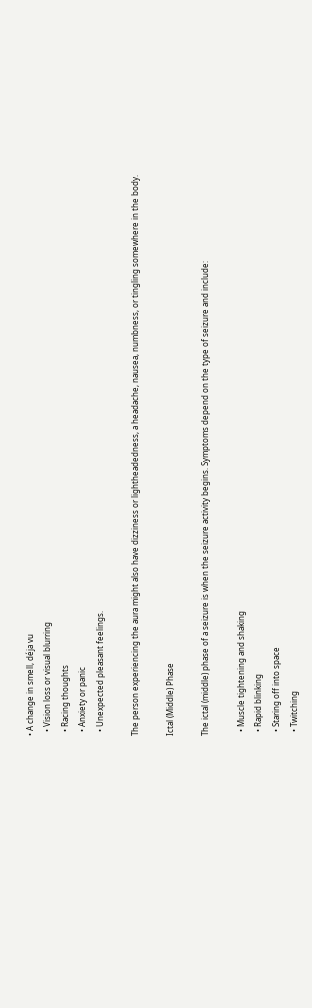• A change in smell, déja vu
  • Vision loss or visual blurring
  • Racing thoughts
  • Anxiety or panic
  • Unexpected pleasant feelings.

The person experiencing the aura might also have dizziness or lightheadedness, a headache, nausea, numbness, or tingling somewhere in the body.

Ictal (Middle) Phase

The ictal (middle) phase of a seizure is when the seizure activity begins. Symptoms depend on the type of seizure and include:

  • Muscle tightening and shaking
  • Rapid blinking
  • Staring off into space
  • Twitching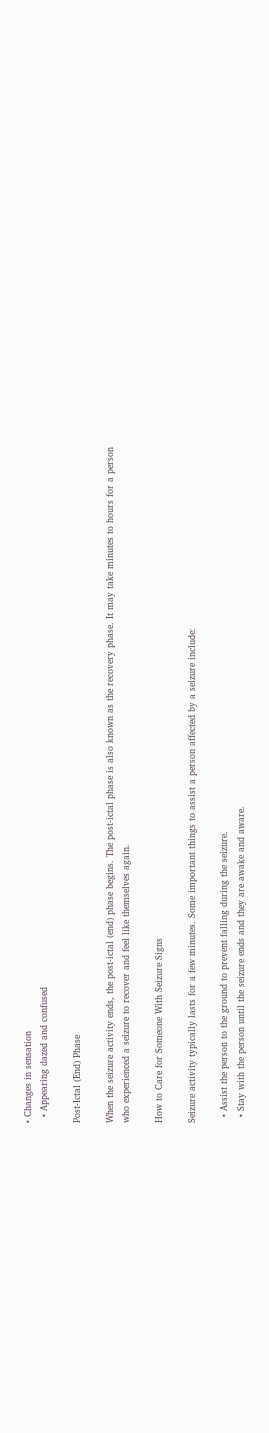• Changes in sensation
  • Appearing dazed and confused

Post-Ictal (End) Phase

When the seizure activity ends, the post-ictal (end) phase begins. The post-ictal phase is also known as the recovery phase. It may take minutes to hours for a person who experienced a seizure to recover and feel like themselves again.

How to Care for Someone With Seizure Signs

Seizure activity typically lasts for a few minutes. Some important things to assist a person affected by a seizure include:

  • Assist the person to the ground to prevent falling during the seizure.
  • Stay with the person until the seizure ends and they are awake and aware.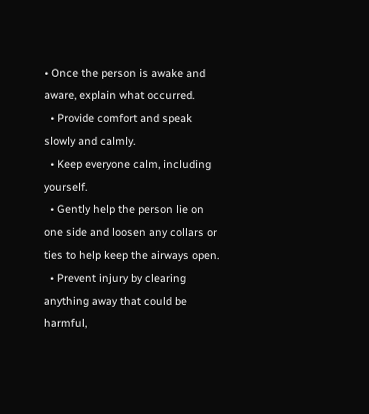• Once the person is awake and aware, explain what occurred.
  • Provide comfort and speak slowly and calmly.
  • Keep everyone calm, including yourself.
  • Gently help the person lie on one side and loosen any collars or ties to help keep the airways open.
  • Prevent injury by clearing anything away that could be harmful,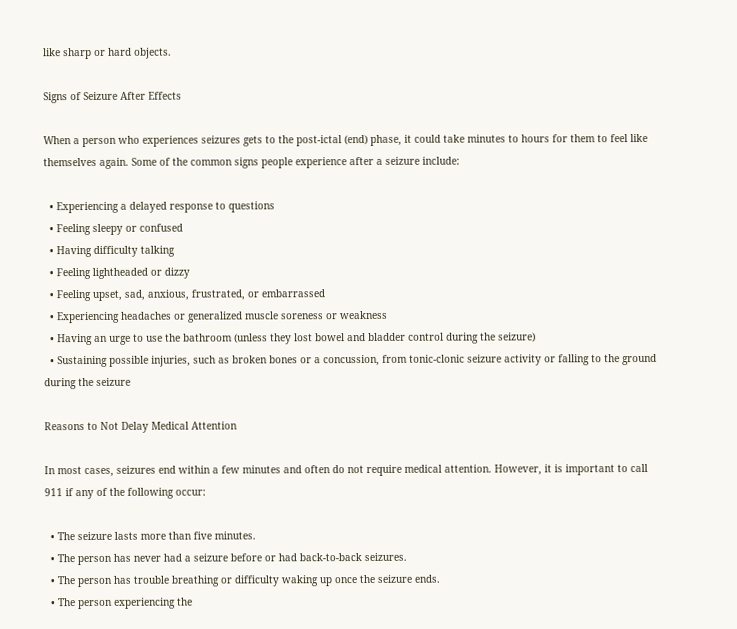like sharp or hard objects.

Signs of Seizure After Effects

When a person who experiences seizures gets to the post-ictal (end) phase, it could take minutes to hours for them to feel like themselves again. Some of the common signs people experience after a seizure include:

  • Experiencing a delayed response to questions
  • Feeling sleepy or confused
  • Having difficulty talking
  • Feeling lightheaded or dizzy
  • Feeling upset, sad, anxious, frustrated, or embarrassed
  • Experiencing headaches or generalized muscle soreness or weakness
  • Having an urge to use the bathroom (unless they lost bowel and bladder control during the seizure)
  • Sustaining possible injuries, such as broken bones or a concussion, from tonic-clonic seizure activity or falling to the ground during the seizure

Reasons to Not Delay Medical Attention

In most cases, seizures end within a few minutes and often do not require medical attention. However, it is important to call 911 if any of the following occur:

  • The seizure lasts more than five minutes.
  • The person has never had a seizure before or had back-to-back seizures.
  • The person has trouble breathing or difficulty waking up once the seizure ends.
  • The person experiencing the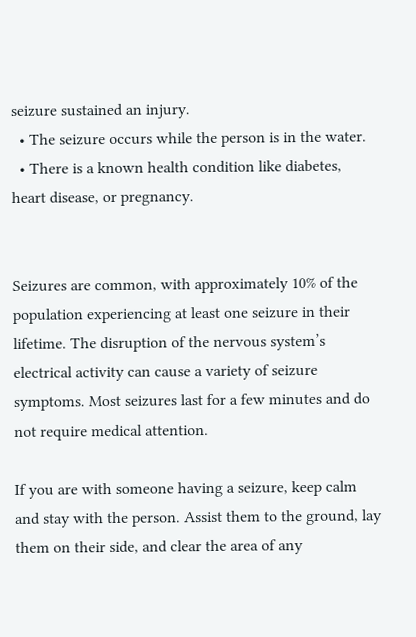seizure sustained an injury.
  • The seizure occurs while the person is in the water.
  • There is a known health condition like diabetes, heart disease, or pregnancy.


Seizures are common, with approximately 10% of the population experiencing at least one seizure in their lifetime. The disruption of the nervous system’s electrical activity can cause a variety of seizure symptoms. Most seizures last for a few minutes and do not require medical attention.

If you are with someone having a seizure, keep calm and stay with the person. Assist them to the ground, lay them on their side, and clear the area of any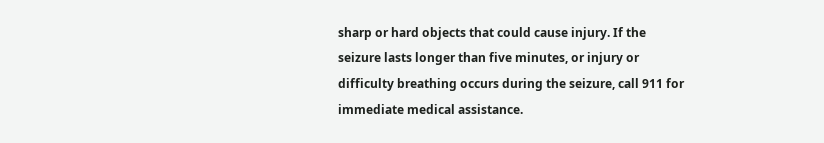sharp or hard objects that could cause injury. If the seizure lasts longer than five minutes, or injury or difficulty breathing occurs during the seizure, call 911 for immediate medical assistance.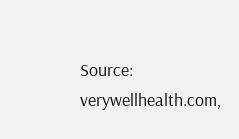Source: verywellhealth.com,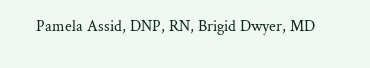Pamela Assid, DNP, RN, Brigid Dwyer, MD